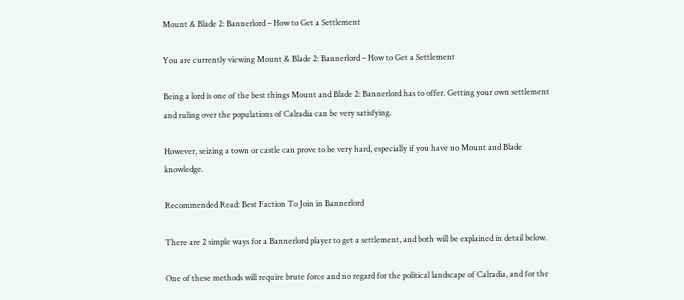Mount & Blade 2: Bannerlord – How to Get a Settlement

You are currently viewing Mount & Blade 2: Bannerlord – How to Get a Settlement

Being a lord is one of the best things Mount and Blade 2: Bannerlord has to offer. Getting your own settlement and ruling over the populations of Calradia can be very satisfying.

However, seizing a town or castle can prove to be very hard, especially if you have no Mount and Blade knowledge.

Recommended Read: Best Faction To Join in Bannerlord

There are 2 simple ways for a Bannerlord player to get a settlement, and both will be explained in detail below.

One of these methods will require brute force and no regard for the political landscape of Calradia, and for the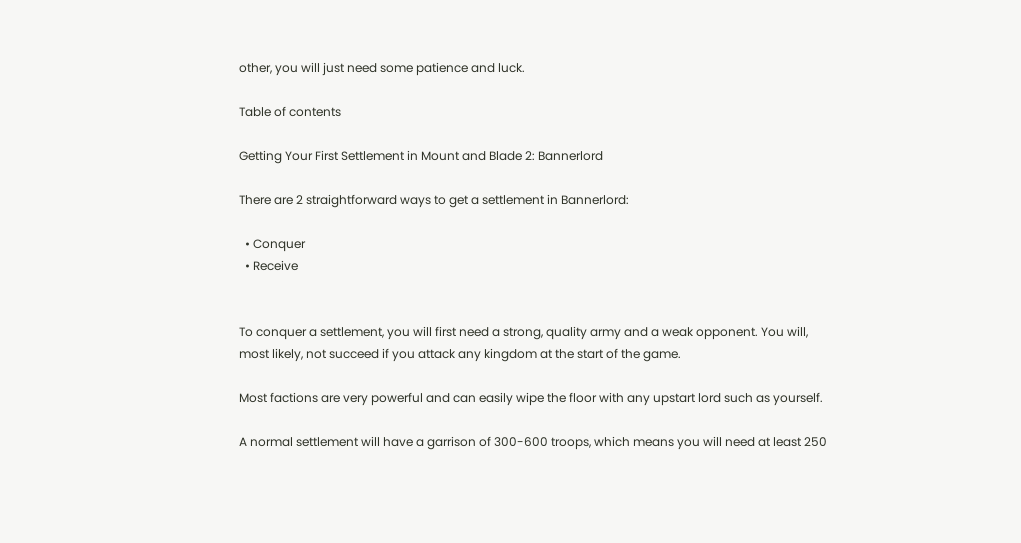other, you will just need some patience and luck.

Table of contents

Getting Your First Settlement in Mount and Blade 2: Bannerlord

There are 2 straightforward ways to get a settlement in Bannerlord:

  • Conquer
  • Receive


To conquer a settlement, you will first need a strong, quality army and a weak opponent. You will, most likely, not succeed if you attack any kingdom at the start of the game.

Most factions are very powerful and can easily wipe the floor with any upstart lord such as yourself.

A normal settlement will have a garrison of 300-600 troops, which means you will need at least 250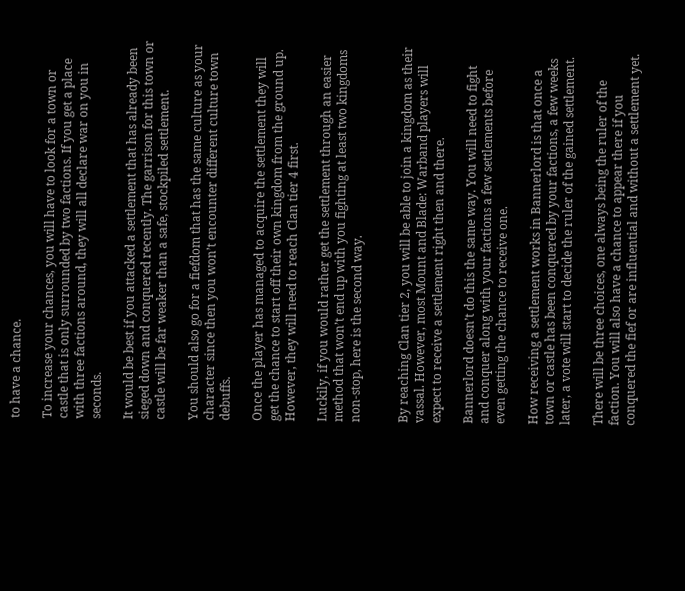to have a chance.

To increase your chances, you will have to look for a town or castle that is only surrounded by two factions. If you get a place with three factions around, they will all declare war on you in seconds.

It would be best if you attacked a settlement that has already been sieged down and conquered recently. The garrison for this town or castle will be far weaker than a safe, stockpiled settlement.

You should also go for a fiefdom that has the same culture as your character since then you won’t encounter different culture town debuffs.

Once the player has managed to acquire the settlement they will get the chance to start off their own kingdom from the ground up. However, they will need to reach Clan tier 4 first.

Luckily, if you would rather get the settlement through an easier method that won’t end up with you fighting at least two kingdoms non-stop, here is the second way.


By reaching Clan tier 2, you will be able to join a kingdom as their vassal. However, most Mount and Blade: Warband players will expect to receive a settlement right then and there.

Bannerlord doesn’t do this the same way. You will need to fight and conquer along with your factions a few settlements before even getting the chance to receive one.

How receiving a settlement works in Bannerlord is that once a town or castle has been conquered by your factions, a few weeks later, a vote will start to decide the ruler of the gained settlement.

There will be three choices, one always being the ruler of the faction. You will also have a chance to appear there if you conquered the fief or are influential and without a settlement yet.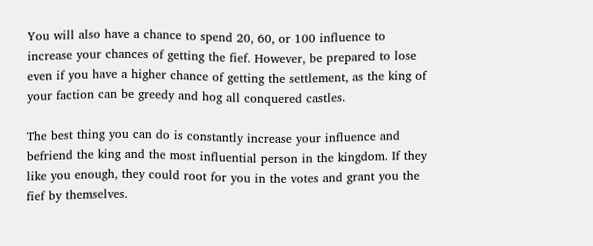You will also have a chance to spend 20, 60, or 100 influence to increase your chances of getting the fief. However, be prepared to lose even if you have a higher chance of getting the settlement, as the king of your faction can be greedy and hog all conquered castles.

The best thing you can do is constantly increase your influence and befriend the king and the most influential person in the kingdom. If they like you enough, they could root for you in the votes and grant you the fief by themselves.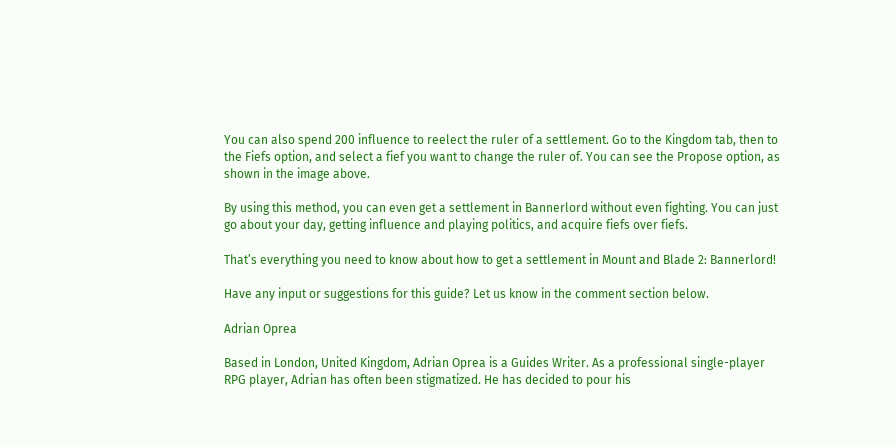You can also spend 200 influence to reelect the ruler of a settlement. Go to the Kingdom tab, then to the Fiefs option, and select a fief you want to change the ruler of. You can see the Propose option, as shown in the image above.

By using this method, you can even get a settlement in Bannerlord without even fighting. You can just go about your day, getting influence and playing politics, and acquire fiefs over fiefs.

That’s everything you need to know about how to get a settlement in Mount and Blade 2: Bannerlord!

Have any input or suggestions for this guide? Let us know in the comment section below.

Adrian Oprea

Based in London, United Kingdom, Adrian Oprea is a Guides Writer. As a professional single-player RPG player, Adrian has often been stigmatized. He has decided to pour his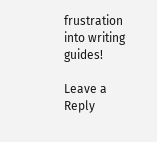frustration into writing guides!

Leave a Reply